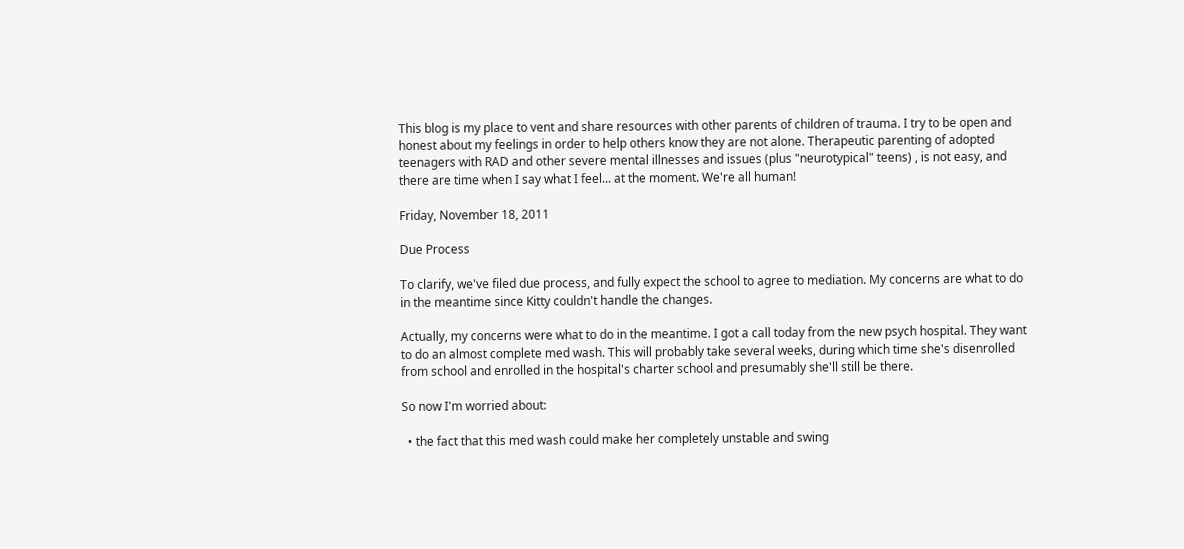This blog is my place to vent and share resources with other parents of children of trauma. I try to be open and honest about my feelings in order to help others know they are not alone. Therapeutic parenting of adopted teenagers with RAD and other severe mental illnesses and issues (plus "neurotypical" teens) , is not easy, and there are time when I say what I feel... at the moment. We're all human!

Friday, November 18, 2011

Due Process

To clarify, we've filed due process, and fully expect the school to agree to mediation. My concerns are what to do in the meantime since Kitty couldn't handle the changes.

Actually, my concerns were what to do in the meantime. I got a call today from the new psych hospital. They want to do an almost complete med wash. This will probably take several weeks, during which time she's disenrolled from school and enrolled in the hospital's charter school and presumably she'll still be there.

So now I'm worried about:

  • the fact that this med wash could make her completely unstable and swing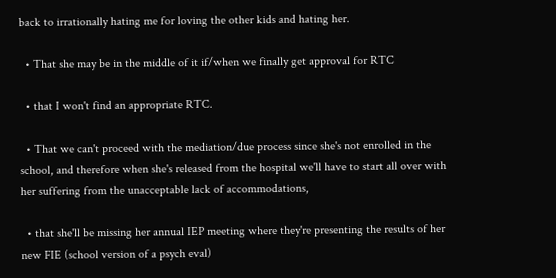back to irrationally hating me for loving the other kids and hating her.

  • That she may be in the middle of it if/when we finally get approval for RTC

  • that I won't find an appropriate RTC.

  • That we can't proceed with the mediation/due process since she's not enrolled in the school, and therefore when she's released from the hospital we'll have to start all over with her suffering from the unacceptable lack of accommodations,

  • that she'll be missing her annual IEP meeting where they're presenting the results of her new FIE (school version of a psych eval)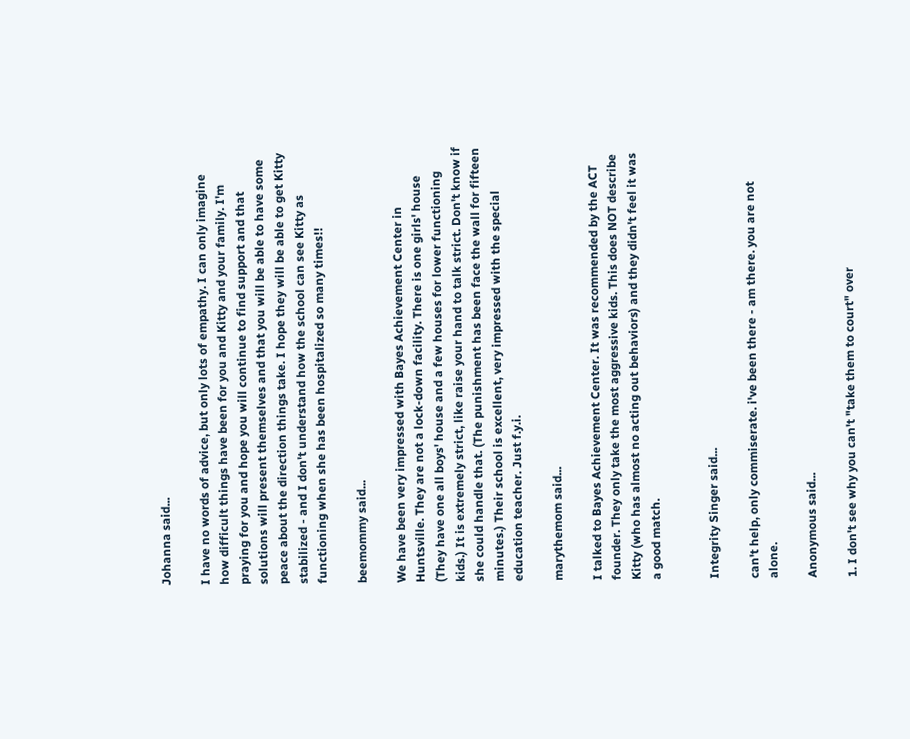Johanna said...

I have no words of advice, but only lots of empathy. I can only imagine how difficult things have been for you and Kitty and your family. I'm praying for you and hope you will continue to find support and that solutions will present themselves and that you will be able to have some peace about the direction things take. I hope they will be able to get Kitty stabilized - and I don't understand how the school can see Kitty as functioning when she has been hospitalized so many times!!

beemommy said...

We have been very impressed with Bayes Achievement Center in Huntsville. They are not a lock-down facility. There is one girls' house (They have one all boys' house and a few houses for lower functioning kids.) It is extremely strict, like raise your hand to talk strict. Don't know if she could handle that. (The punishment has been face the wall for fifteen minutes.) Their school is excellent, very impressed with the special education teacher. Just f.y.i.

marythemom said...

I talked to Bayes Achievement Center. It was recommended by the ACT founder. They only take the most aggressive kids. This does NOT describe Kitty (who has almost no acting out behaviors) and they didn't feel it was a good match.


Integrity Singer said...

can't help, only commiserate. i've been there - am there. you are not alone.

Anonymous said...

1. I don't see why you can't "take them to court" over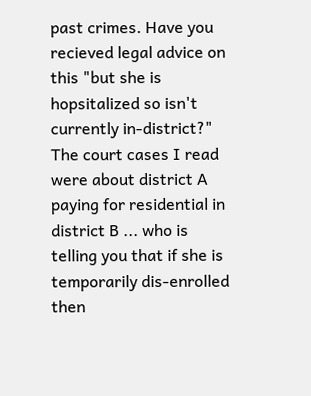past crimes. Have you recieved legal advice on this "but she is hopsitalized so isn't currently in-district?" The court cases I read were about district A paying for residential in district B ... who is telling you that if she is temporarily dis-enrolled then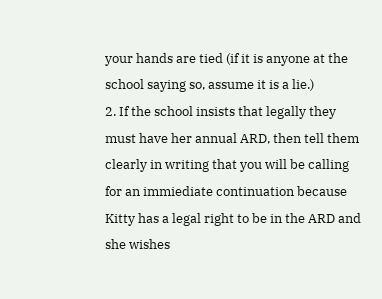your hands are tied (if it is anyone at the school saying so, assume it is a lie.)
2. If the school insists that legally they must have her annual ARD, then tell them clearly in writing that you will be calling for an immiediate continuation because Kitty has a legal right to be in the ARD and she wishes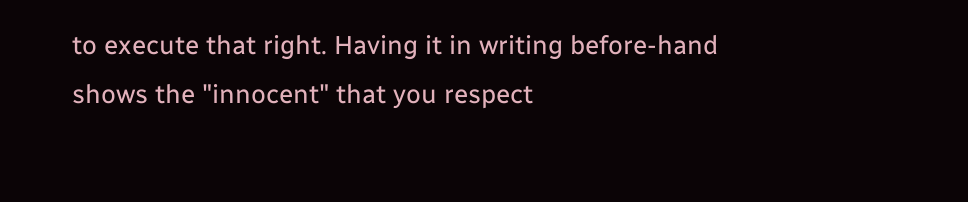to execute that right. Having it in writing before-hand shows the "innocent" that you respect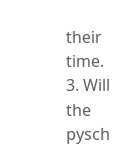their time.
3. Will the pysch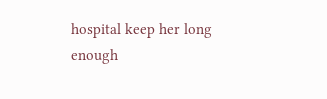hospital keep her long enough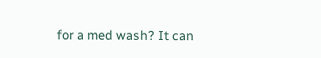for a med wash? It can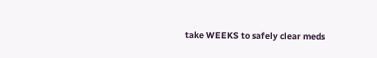take WEEKS to safely clear meds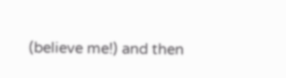(believe me!) and then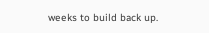weeks to build back up.